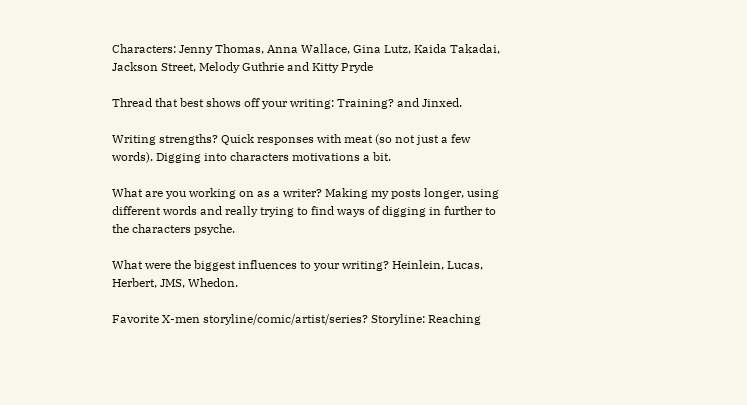Characters: Jenny Thomas, Anna Wallace, Gina Lutz, Kaida Takadai, Jackson Street, Melody Guthrie and Kitty Pryde

Thread that best shows off your writing: Training? and Jinxed.

Writing strengths? Quick responses with meat (so not just a few words). Digging into characters motivations a bit.

What are you working on as a writer? Making my posts longer, using different words and really trying to find ways of digging in further to the characters psyche.

What were the biggest influences to your writing? Heinlein, Lucas, Herbert, JMS, Whedon.

Favorite X-men storyline/comic/artist/series? Storyline: Reaching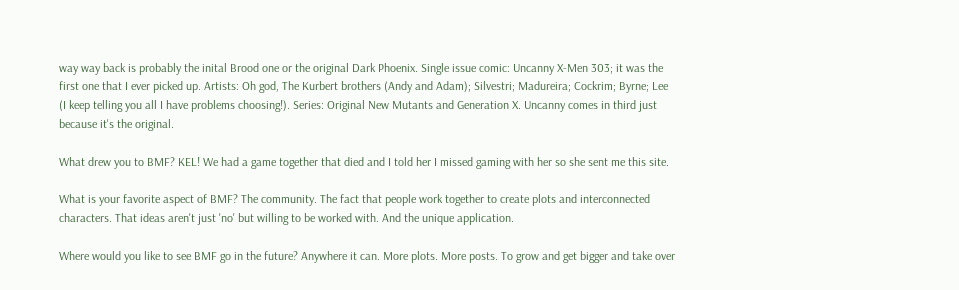way way back is probably the inital Brood one or the original Dark Phoenix. Single issue comic: Uncanny X-Men 303; it was the first one that I ever picked up. Artists: Oh god, The Kurbert brothers (Andy and Adam); Silvestri; Madureira; Cockrim; Byrne; Lee (I keep telling you all I have problems choosing!). Series: Original New Mutants and Generation X. Uncanny comes in third just because it's the original.

What drew you to BMF? KEL! We had a game together that died and I told her I missed gaming with her so she sent me this site.

What is your favorite aspect of BMF? The community. The fact that people work together to create plots and interconnected characters. That ideas aren't just 'no' but willing to be worked with. And the unique application.

Where would you like to see BMF go in the future? Anywhere it can. More plots. More posts. To grow and get bigger and take over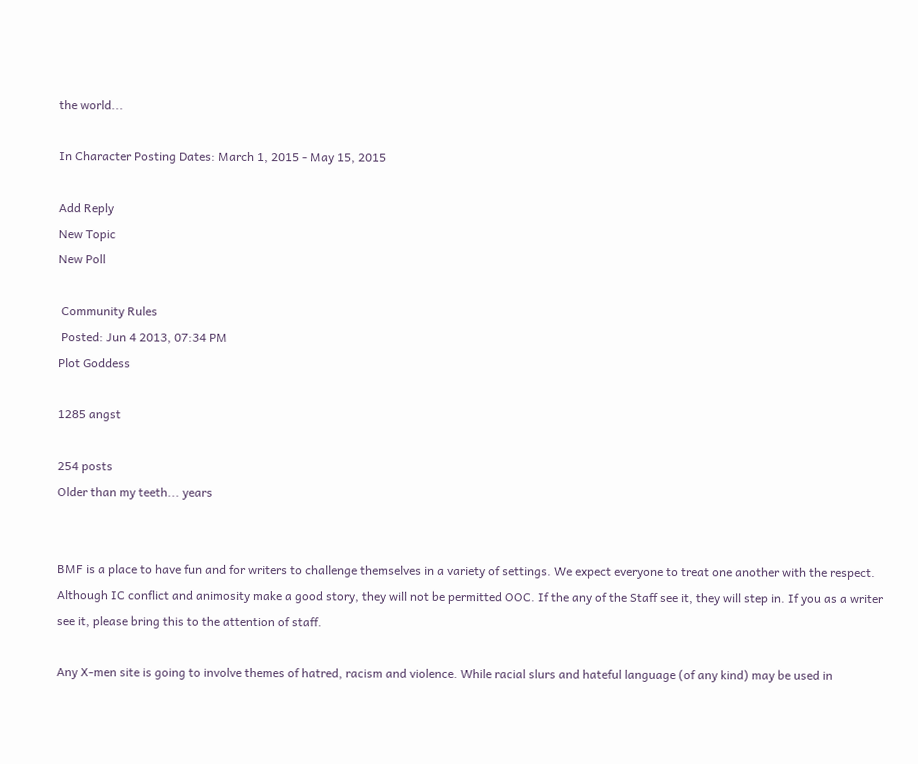the world...

In Character Posting Dates: March 1, 2015 - May 15, 2015

Add Reply
New Topic
New Poll

 Community Rules
 Posted: Jun 4 2013, 07:34 PM
Plot Goddess

1285 angst

254 posts
Older than my teeth... years


BMF is a place to have fun and for writers to challenge themselves in a variety of settings. We expect everyone to treat one another with the respect. Although IC conflict and animosity make a good story, they will not be permitted OOC. If the any of the Staff see it, they will step in. If you as a writer see it, please bring this to the attention of staff.

Any X-men site is going to involve themes of hatred, racism and violence. While racial slurs and hateful language (of any kind) may be used in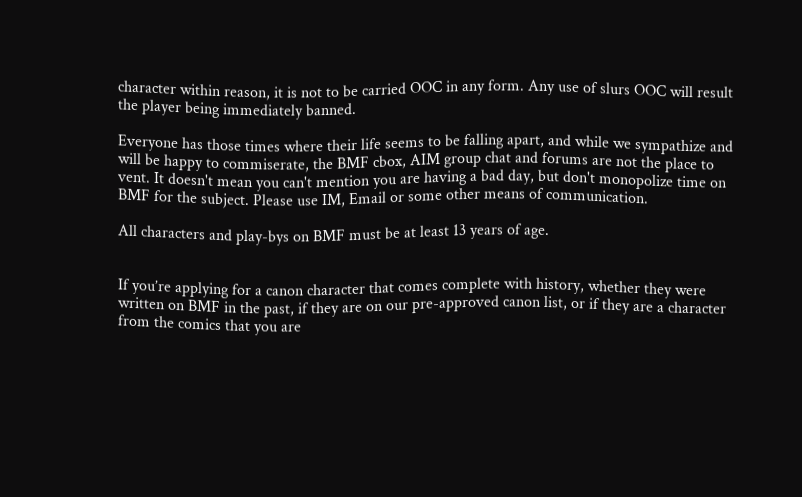character within reason, it is not to be carried OOC in any form. Any use of slurs OOC will result the player being immediately banned.

Everyone has those times where their life seems to be falling apart, and while we sympathize and will be happy to commiserate, the BMF cbox, AIM group chat and forums are not the place to vent. It doesn't mean you can't mention you are having a bad day, but don't monopolize time on BMF for the subject. Please use IM, Email or some other means of communication.

All characters and play-bys on BMF must be at least 13 years of age.


If you’re applying for a canon character that comes complete with history, whether they were written on BMF in the past, if they are on our pre-approved canon list, or if they are a character from the comics that you are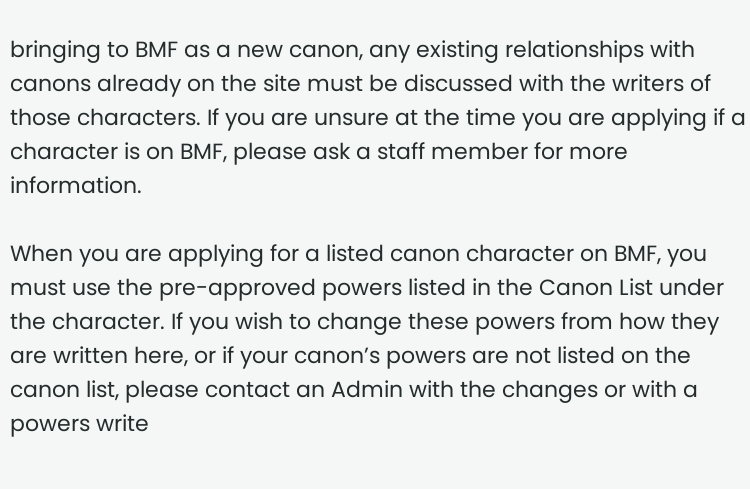bringing to BMF as a new canon, any existing relationships with canons already on the site must be discussed with the writers of those characters. If you are unsure at the time you are applying if a character is on BMF, please ask a staff member for more information.

When you are applying for a listed canon character on BMF, you must use the pre-approved powers listed in the Canon List under the character. If you wish to change these powers from how they are written here, or if your canon’s powers are not listed on the canon list, please contact an Admin with the changes or with a powers write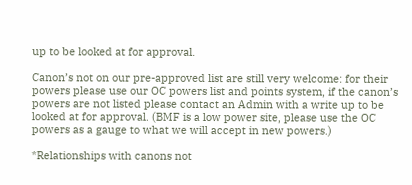up to be looked at for approval.

Canon’s not on our pre-approved list are still very welcome: for their powers please use our OC powers list and points system, if the canon’s powers are not listed please contact an Admin with a write up to be looked at for approval. (BMF is a low power site, please use the OC powers as a gauge to what we will accept in new powers.)

*Relationships with canons not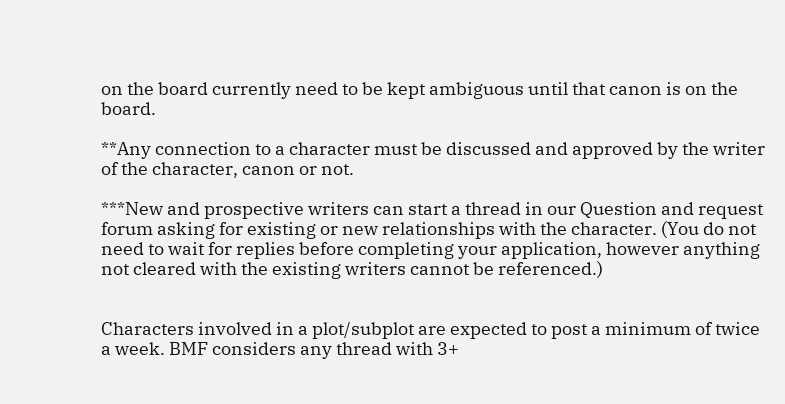on the board currently need to be kept ambiguous until that canon is on the board.

**Any connection to a character must be discussed and approved by the writer of the character, canon or not.

***New and prospective writers can start a thread in our Question and request forum asking for existing or new relationships with the character. (You do not need to wait for replies before completing your application, however anything not cleared with the existing writers cannot be referenced.)


Characters involved in a plot/subplot are expected to post a minimum of twice a week. BMF considers any thread with 3+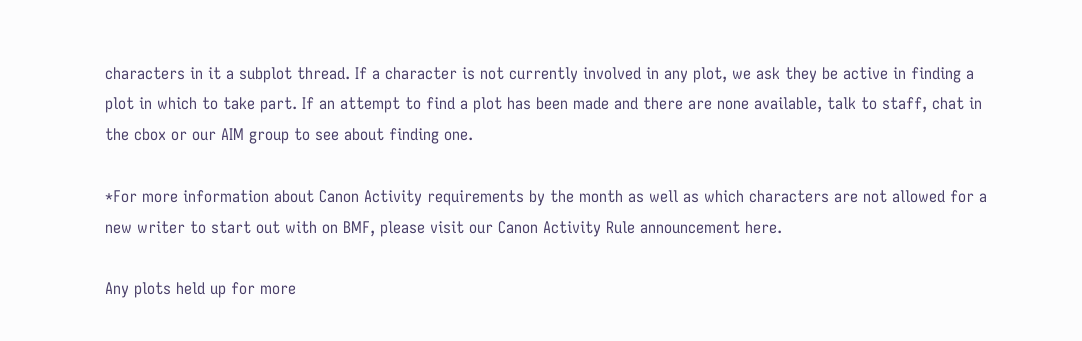characters in it a subplot thread. If a character is not currently involved in any plot, we ask they be active in finding a plot in which to take part. If an attempt to find a plot has been made and there are none available, talk to staff, chat in the cbox or our AIM group to see about finding one.

*For more information about Canon Activity requirements by the month as well as which characters are not allowed for a new writer to start out with on BMF, please visit our Canon Activity Rule announcement here.

Any plots held up for more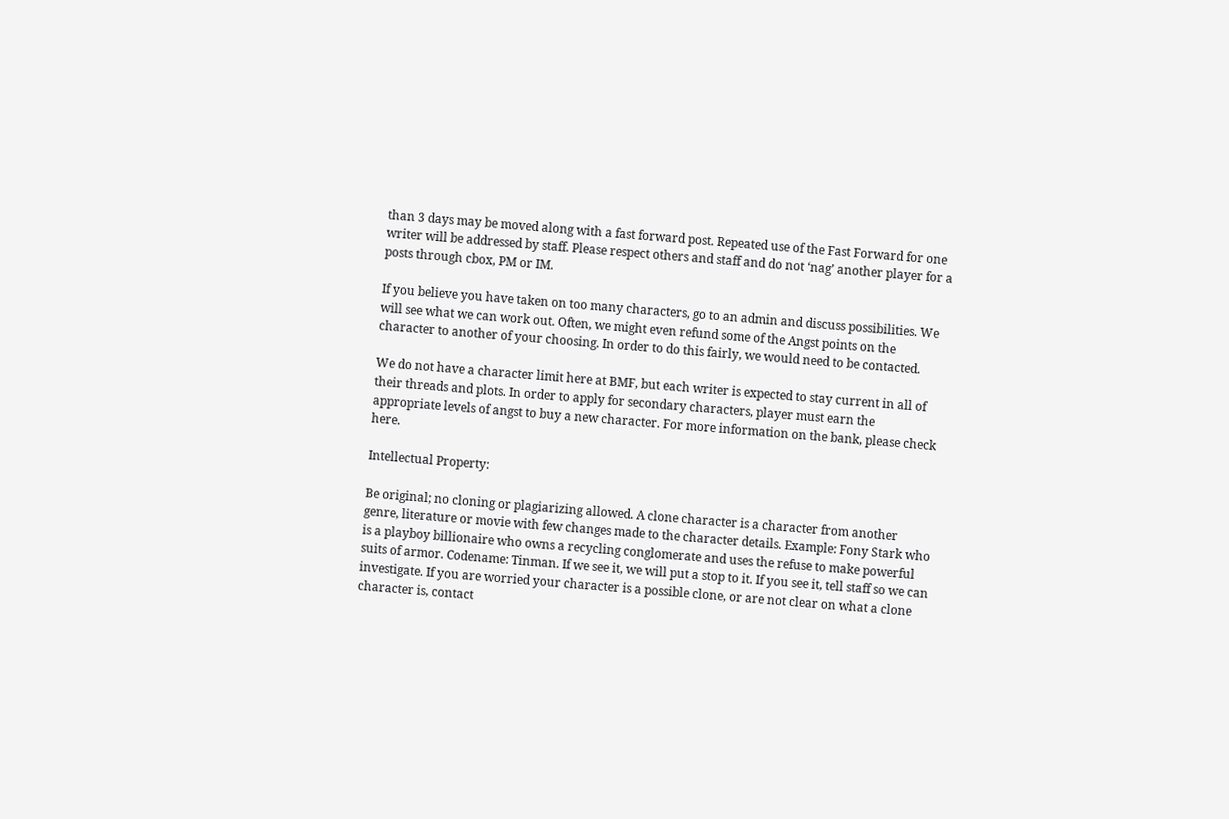than 3 days may be moved along with a fast forward post. Repeated use of the Fast Forward for one writer will be addressed by staff. Please respect others and staff and do not ‘nag’ another player for a posts through cbox, PM or IM.

If you believe you have taken on too many characters, go to an admin and discuss possibilities. We will see what we can work out. Often, we might even refund some of the Angst points on the character to another of your choosing. In order to do this fairly, we would need to be contacted.

We do not have a character limit here at BMF, but each writer is expected to stay current in all of their threads and plots. In order to apply for secondary characters, player must earn the appropriate levels of angst to buy a new character. For more information on the bank, please check here.

Intellectual Property:

Be original; no cloning or plagiarizing allowed. A clone character is a character from another genre, literature or movie with few changes made to the character details. Example: Fony Stark who is a playboy billionaire who owns a recycling conglomerate and uses the refuse to make powerful suits of armor. Codename: Tinman. If we see it, we will put a stop to it. If you see it, tell staff so we can investigate. If you are worried your character is a possible clone, or are not clear on what a clone character is, contact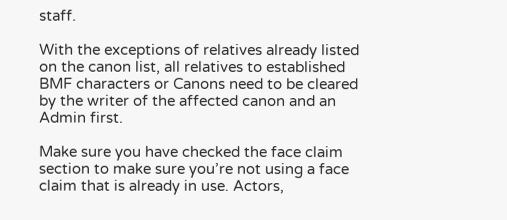staff.

With the exceptions of relatives already listed on the canon list, all relatives to established BMF characters or Canons need to be cleared by the writer of the affected canon and an Admin first.

Make sure you have checked the face claim section to make sure you’re not using a face claim that is already in use. Actors,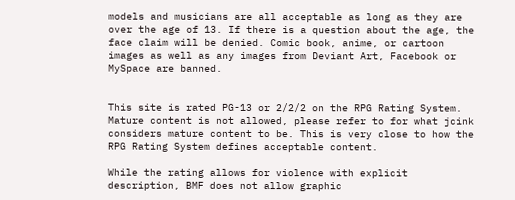models and musicians are all acceptable as long as they are over the age of 13. If there is a question about the age, the face claim will be denied. Comic book, anime, or cartoon images as well as any images from Deviant Art, Facebook or MySpace are banned.


This site is rated PG-13 or 2/2/2 on the RPG Rating System. Mature content is not allowed, please refer to for what jcink considers mature content to be. This is very close to how the RPG Rating System defines acceptable content.

While the rating allows for violence with explicit description, BMF does not allow graphic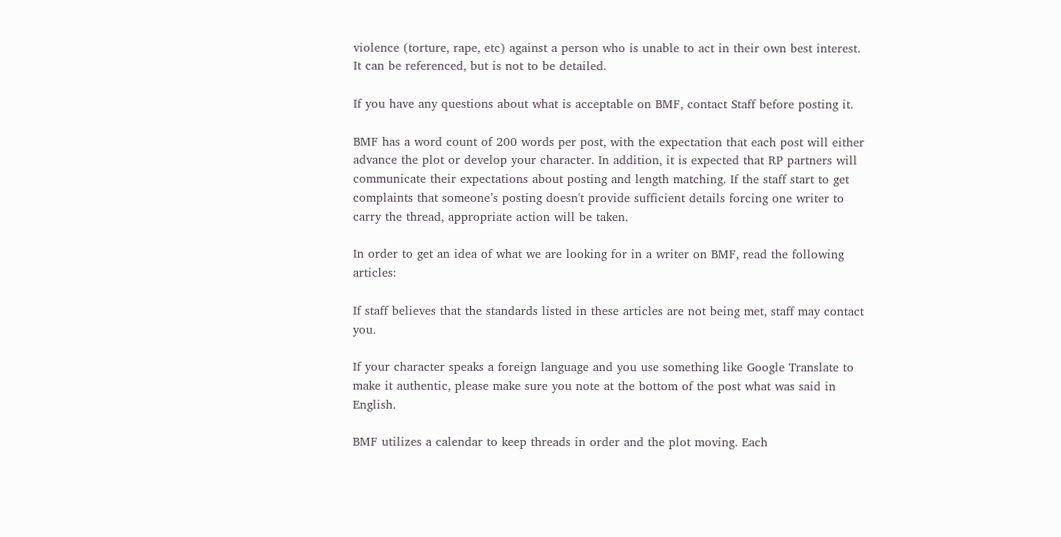violence (torture, rape, etc) against a person who is unable to act in their own best interest. It can be referenced, but is not to be detailed.

If you have any questions about what is acceptable on BMF, contact Staff before posting it.

BMF has a word count of 200 words per post, with the expectation that each post will either advance the plot or develop your character. In addition, it is expected that RP partners will communicate their expectations about posting and length matching. If the staff start to get complaints that someone’s posting doesn't provide sufficient details forcing one writer to carry the thread, appropriate action will be taken.

In order to get an idea of what we are looking for in a writer on BMF, read the following articles:

If staff believes that the standards listed in these articles are not being met, staff may contact you.

If your character speaks a foreign language and you use something like Google Translate to make it authentic, please make sure you note at the bottom of the post what was said in English.

BMF utilizes a calendar to keep threads in order and the plot moving. Each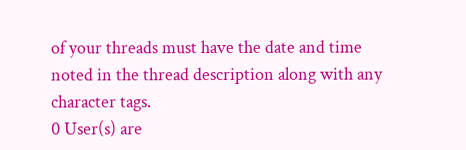of your threads must have the date and time noted in the thread description along with any character tags.
0 User(s) are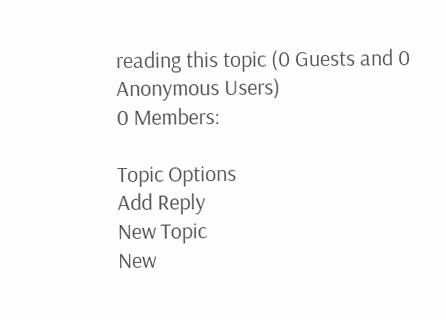reading this topic (0 Guests and 0 Anonymous Users)
0 Members:

Topic Options
Add Reply
New Topic
New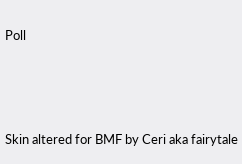Poll




Skin altered for BMF by Ceri aka fairytale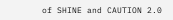of SHINE and CAUTION 2.0